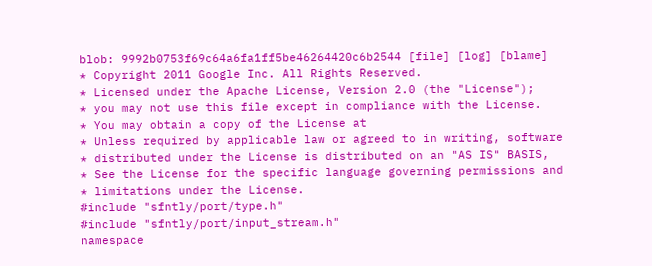blob: 9992b0753f69c64a6fa1ff5be46264420c6b2544 [file] [log] [blame]
* Copyright 2011 Google Inc. All Rights Reserved.
* Licensed under the Apache License, Version 2.0 (the "License");
* you may not use this file except in compliance with the License.
* You may obtain a copy of the License at
* Unless required by applicable law or agreed to in writing, software
* distributed under the License is distributed on an "AS IS" BASIS,
* See the License for the specific language governing permissions and
* limitations under the License.
#include "sfntly/port/type.h"
#include "sfntly/port/input_stream.h"
namespace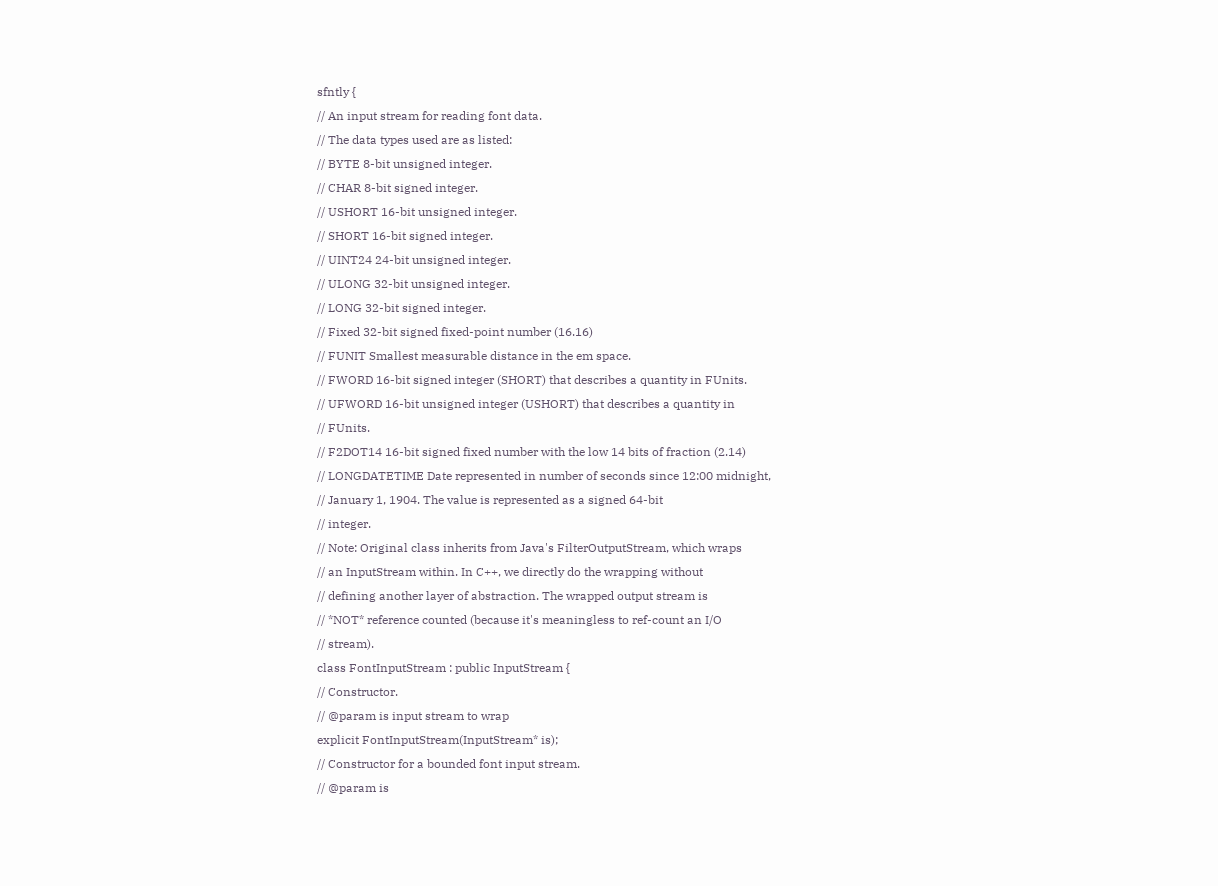sfntly {
// An input stream for reading font data.
// The data types used are as listed:
// BYTE 8-bit unsigned integer.
// CHAR 8-bit signed integer.
// USHORT 16-bit unsigned integer.
// SHORT 16-bit signed integer.
// UINT24 24-bit unsigned integer.
// ULONG 32-bit unsigned integer.
// LONG 32-bit signed integer.
// Fixed 32-bit signed fixed-point number (16.16)
// FUNIT Smallest measurable distance in the em space.
// FWORD 16-bit signed integer (SHORT) that describes a quantity in FUnits.
// UFWORD 16-bit unsigned integer (USHORT) that describes a quantity in
// FUnits.
// F2DOT14 16-bit signed fixed number with the low 14 bits of fraction (2.14)
// LONGDATETIME Date represented in number of seconds since 12:00 midnight,
// January 1, 1904. The value is represented as a signed 64-bit
// integer.
// Note: Original class inherits from Java's FilterOutputStream, which wraps
// an InputStream within. In C++, we directly do the wrapping without
// defining another layer of abstraction. The wrapped output stream is
// *NOT* reference counted (because it's meaningless to ref-count an I/O
// stream).
class FontInputStream : public InputStream {
// Constructor.
// @param is input stream to wrap
explicit FontInputStream(InputStream* is);
// Constructor for a bounded font input stream.
// @param is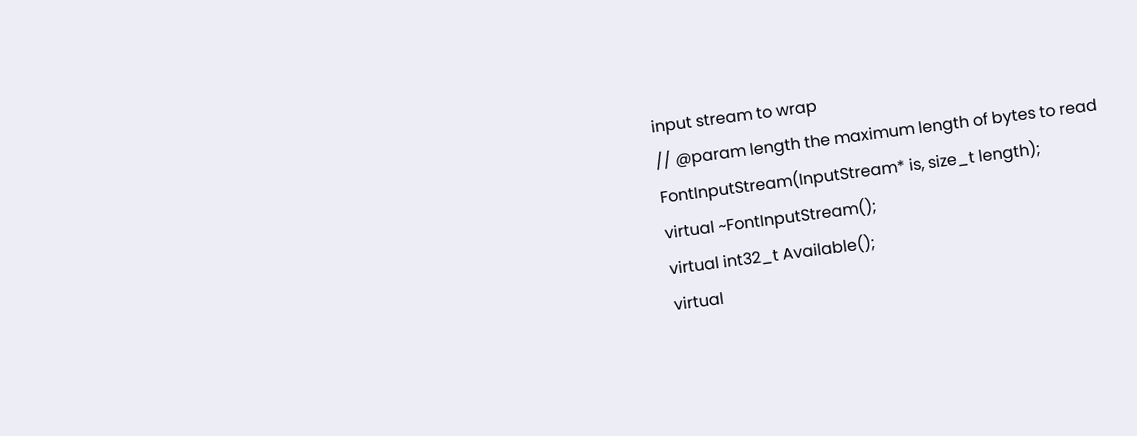input stream to wrap
// @param length the maximum length of bytes to read
FontInputStream(InputStream* is, size_t length);
virtual ~FontInputStream();
virtual int32_t Available();
virtual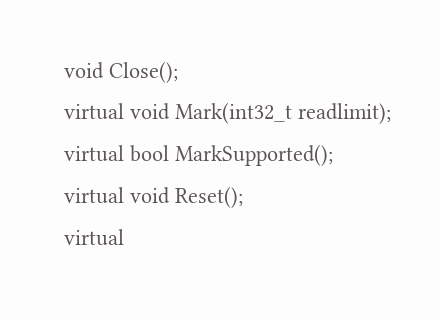void Close();
virtual void Mark(int32_t readlimit);
virtual bool MarkSupported();
virtual void Reset();
virtual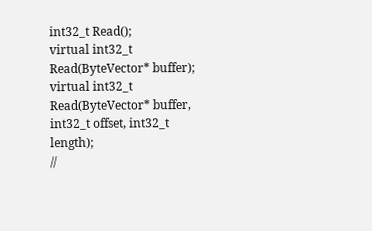int32_t Read();
virtual int32_t Read(ByteVector* buffer);
virtual int32_t Read(ByteVector* buffer, int32_t offset, int32_t length);
//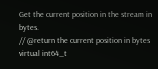Get the current position in the stream in bytes.
// @return the current position in bytes
virtual int64_t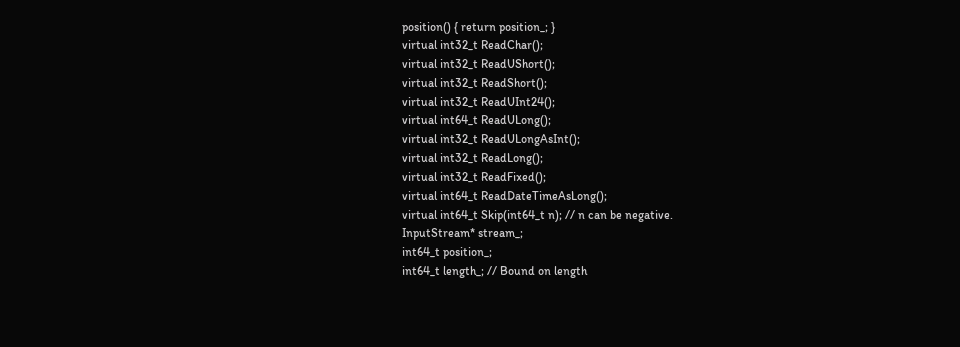position() { return position_; }
virtual int32_t ReadChar();
virtual int32_t ReadUShort();
virtual int32_t ReadShort();
virtual int32_t ReadUInt24();
virtual int64_t ReadULong();
virtual int32_t ReadULongAsInt();
virtual int32_t ReadLong();
virtual int32_t ReadFixed();
virtual int64_t ReadDateTimeAsLong();
virtual int64_t Skip(int64_t n); // n can be negative.
InputStream* stream_;
int64_t position_;
int64_t length_; // Bound on length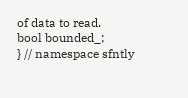of data to read.
bool bounded_;
} // namespace sfntly